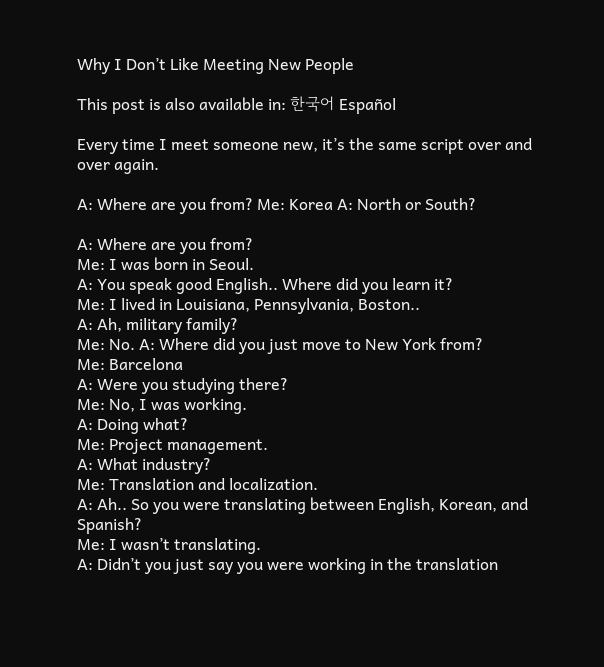Why I Don’t Like Meeting New People

This post is also available in: 한국어 Español

Every time I meet someone new, it’s the same script over and over again.

A: Where are you from? Me: Korea A: North or South?

A: Where are you from?
Me: I was born in Seoul.
A: You speak good English.. Where did you learn it?
Me: I lived in Louisiana, Pennsylvania, Boston..
A: Ah, military family?
Me: No. A: Where did you just move to New York from?
Me: Barcelona
A: Were you studying there?
Me: No, I was working.
A: Doing what?
Me: Project management.
A: What industry?
Me: Translation and localization.
A: Ah.. So you were translating between English, Korean, and Spanish?
Me: I wasn’t translating.
A: Didn’t you just say you were working in the translation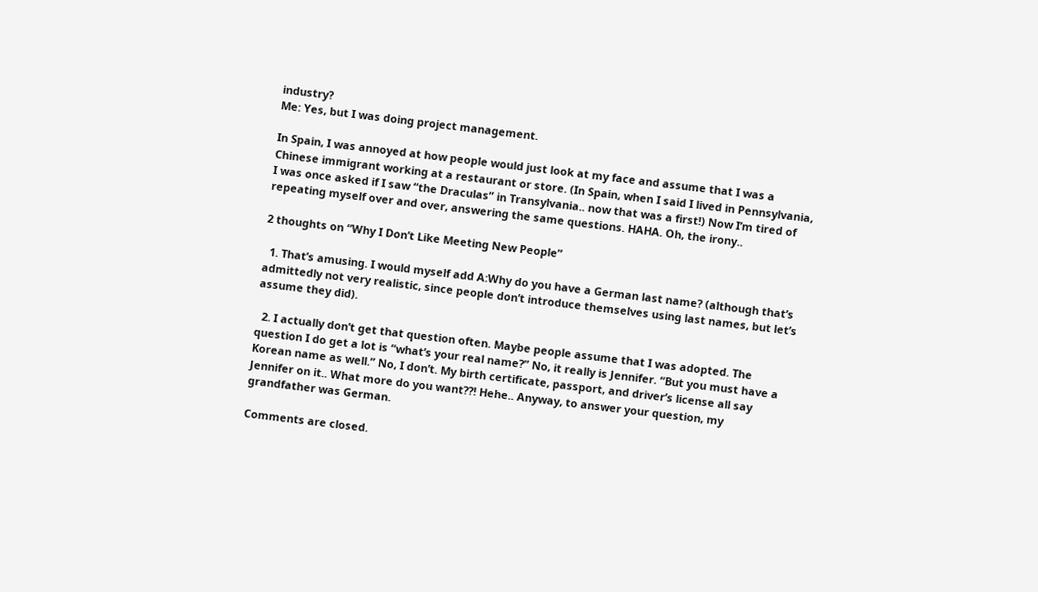industry?
Me: Yes, but I was doing project management.

In Spain, I was annoyed at how people would just look at my face and assume that I was a Chinese immigrant working at a restaurant or store. (In Spain, when I said I lived in Pennsylvania, I was once asked if I saw “the Draculas” in Transylvania.. now that was a first!) Now I’m tired of repeating myself over and over, answering the same questions. HAHA. Oh, the irony..

2 thoughts on “Why I Don’t Like Meeting New People”

  1. That’s amusing. I would myself add A:Why do you have a German last name? (although that’s admittedly not very realistic, since people don’t introduce themselves using last names, but let’s assume they did).

  2. I actually don’t get that question often. Maybe people assume that I was adopted. The question I do get a lot is “what’s your real name?” No, it really is Jennifer. “But you must have a Korean name as well.” No, I don’t. My birth certificate, passport, and driver’s license all say Jennifer on it.. What more do you want??! Hehe.. Anyway, to answer your question, my grandfather was German.

Comments are closed.